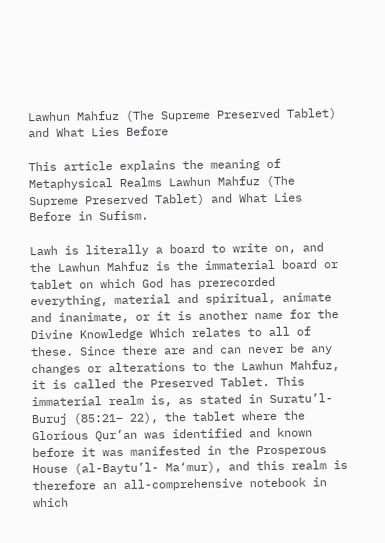Lawhun Mahfuz (The Supreme Preserved Tablet) and What Lies Before

This article explains the meaning of Metaphysical Realms Lawhun Mahfuz (The Supreme Preserved Tablet) and What Lies Before in Sufism.

Lawh is literally a board to write on, and the Lawhun Mahfuz is the immaterial board or tablet on which God has prerecorded everything, material and spiritual, animate and inanimate, or it is another name for the Divine Knowledge Which relates to all of these. Since there are and can never be any changes or alterations to the Lawhun Mahfuz, it is called the Preserved Tablet. This immaterial realm is, as stated in Suratu’l-Buruj (85:21– 22), the tablet where the Glorious Qur’an was identified and known before it was manifested in the Prosperous House (al-Baytu’l- Ma‘mur), and this realm is therefore an all-comprehensive notebook in which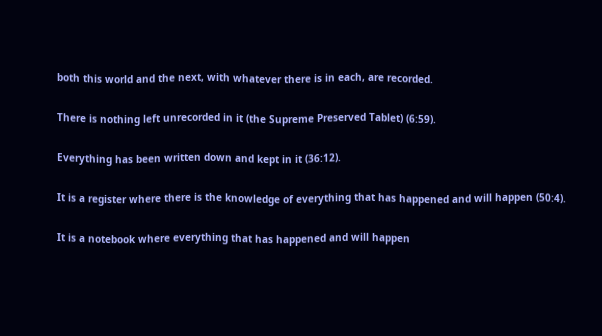both this world and the next, with whatever there is in each, are recorded.

There is nothing left unrecorded in it (the Supreme Preserved Tablet) (6:59).

Everything has been written down and kept in it (36:12).

It is a register where there is the knowledge of everything that has happened and will happen (50:4).

It is a notebook where everything that has happened and will happen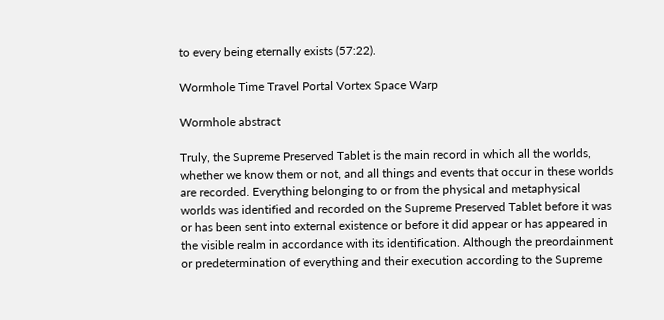to every being eternally exists (57:22).

Wormhole Time Travel Portal Vortex Space Warp

Wormhole abstract

Truly, the Supreme Preserved Tablet is the main record in which all the worlds, whether we know them or not, and all things and events that occur in these worlds are recorded. Everything belonging to or from the physical and metaphysical worlds was identified and recorded on the Supreme Preserved Tablet before it was or has been sent into external existence or before it did appear or has appeared in the visible realm in accordance with its identification. Although the preordainment or predetermination of everything and their execution according to the Supreme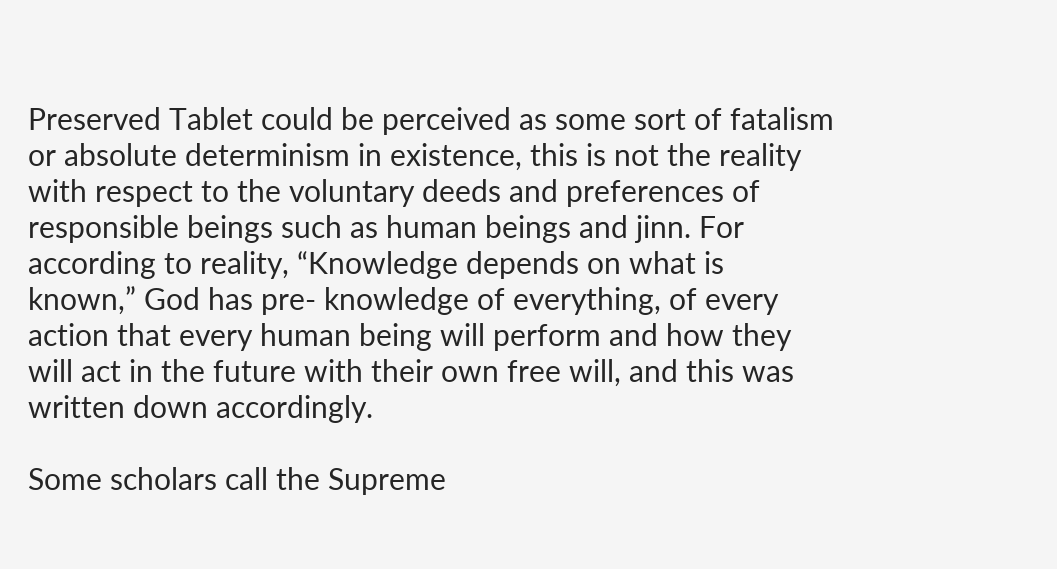Preserved Tablet could be perceived as some sort of fatalism or absolute determinism in existence, this is not the reality with respect to the voluntary deeds and preferences of responsible beings such as human beings and jinn. For according to reality, “Knowledge depends on what is known,” God has pre- knowledge of everything, of every action that every human being will perform and how they will act in the future with their own free will, and this was written down accordingly.

Some scholars call the Supreme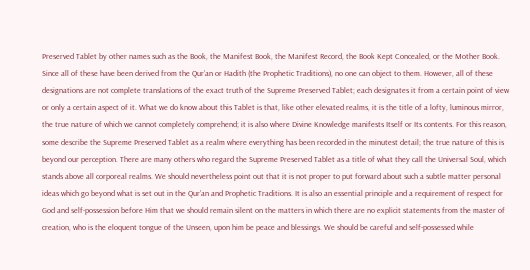Preserved Tablet by other names such as the Book, the Manifest Book, the Manifest Record, the Book Kept Concealed, or the Mother Book. Since all of these have been derived from the Qur’an or Hadith (the Prophetic Traditions), no one can object to them. However, all of these designations are not complete translations of the exact truth of the Supreme Preserved Tablet; each designates it from a certain point of view or only a certain aspect of it. What we do know about this Tablet is that, like other elevated realms, it is the title of a lofty, luminous mirror, the true nature of which we cannot completely comprehend; it is also where Divine Knowledge manifests Itself or Its contents. For this reason, some describe the Supreme Preserved Tablet as a realm where everything has been recorded in the minutest detail; the true nature of this is beyond our perception. There are many others who regard the Supreme Preserved Tablet as a title of what they call the Universal Soul, which stands above all corporeal realms. We should nevertheless point out that it is not proper to put forward about such a subtle matter personal ideas which go beyond what is set out in the Qur’an and Prophetic Traditions. It is also an essential principle and a requirement of respect for God and self-possession before Him that we should remain silent on the matters in which there are no explicit statements from the master of creation, who is the eloquent tongue of the Unseen, upon him be peace and blessings. We should be careful and self-possessed while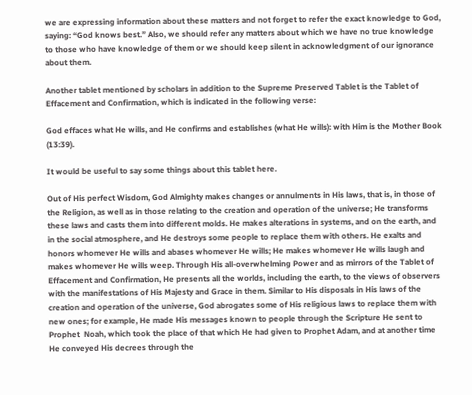we are expressing information about these matters and not forget to refer the exact knowledge to God, saying: “God knows best.” Also, we should refer any matters about which we have no true knowledge to those who have knowledge of them or we should keep silent in acknowledgment of our ignorance about them.

Another tablet mentioned by scholars in addition to the Supreme Preserved Tablet is the Tablet of Effacement and Confirmation, which is indicated in the following verse:

God effaces what He wills, and He confirms and establishes (what He wills): with Him is the Mother Book (13:39).

It would be useful to say some things about this tablet here.

Out of His perfect Wisdom, God Almighty makes changes or annulments in His laws, that is, in those of the Religion, as well as in those relating to the creation and operation of the universe; He transforms these laws and casts them into different molds. He makes alterations in systems, and on the earth, and in the social atmosphere, and He destroys some people to replace them with others. He exalts and honors whomever He wills and abases whomever He wills; He makes whomever He wills laugh and makes whomever He wills weep. Through His all-overwhelming Power and as mirrors of the Tablet of Effacement and Confirmation, He presents all the worlds, including the earth, to the views of observers with the manifestations of His Majesty and Grace in them. Similar to His disposals in His laws of the creation and operation of the universe, God abrogates some of His religious laws to replace them with new ones; for example, He made His messages known to people through the Scripture He sent to Prophet  Noah, which took the place of that which He had given to Prophet Adam, and at another time He conveyed His decrees through the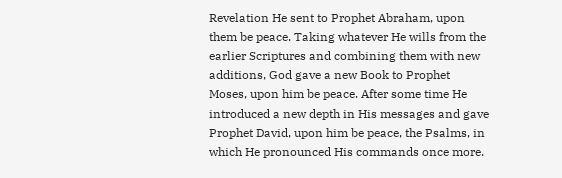Revelation He sent to Prophet Abraham, upon them be peace. Taking whatever He wills from the earlier Scriptures and combining them with new additions, God gave a new Book to Prophet Moses, upon him be peace. After some time He introduced a new depth in His messages and gave Prophet David, upon him be peace, the Psalms, in which He pronounced His commands once more.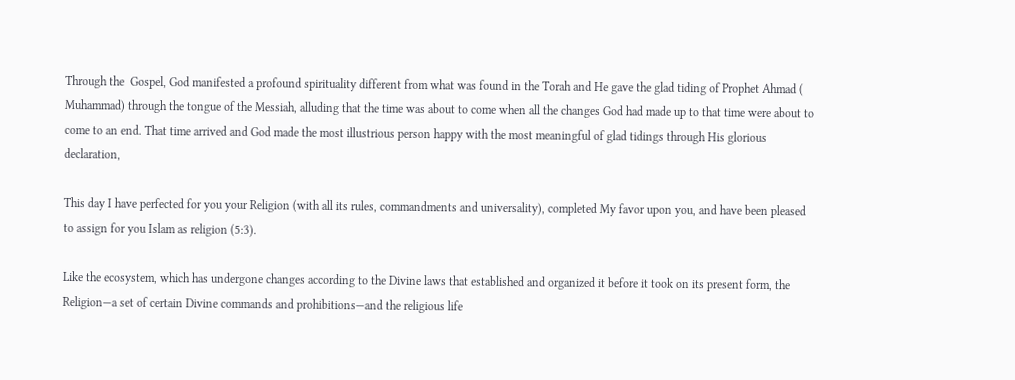Through the  Gospel, God manifested a profound spirituality different from what was found in the Torah and He gave the glad tiding of Prophet Ahmad ( Muhammad) through the tongue of the Messiah, alluding that the time was about to come when all the changes God had made up to that time were about to come to an end. That time arrived and God made the most illustrious person happy with the most meaningful of glad tidings through His glorious declaration,

This day I have perfected for you your Religion (with all its rules, commandments and universality), completed My favor upon you, and have been pleased to assign for you Islam as religion (5:3).

Like the ecosystem, which has undergone changes according to the Divine laws that established and organized it before it took on its present form, the Religion—a set of certain Divine commands and prohibitions—and the religious life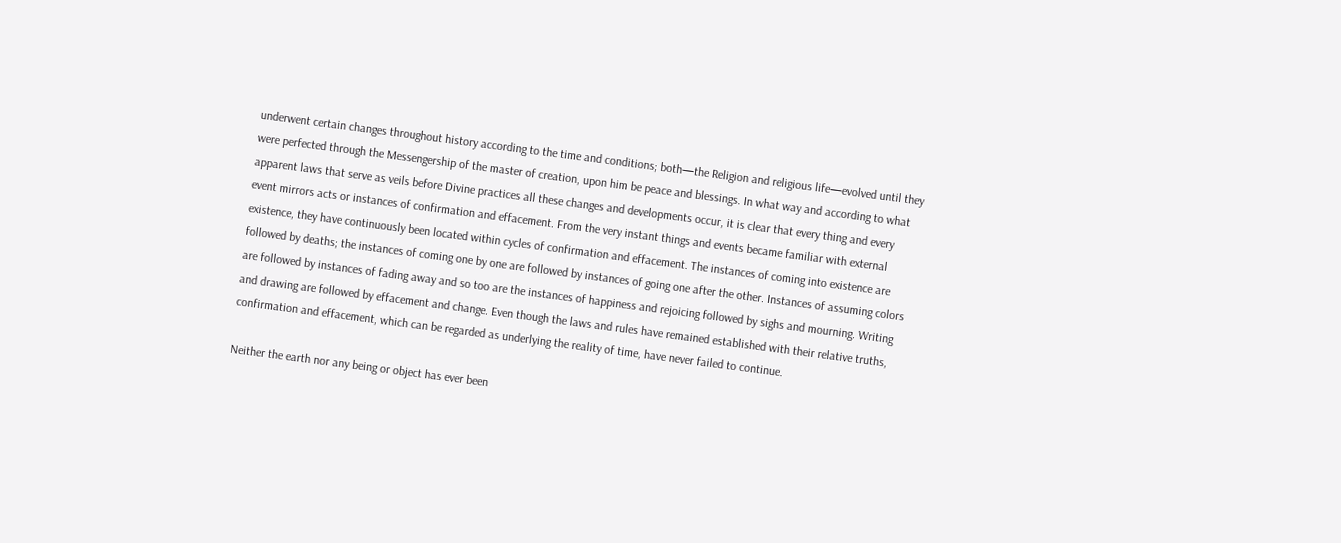underwent certain changes throughout history according to the time and conditions; both—the Religion and religious life—evolved until they were perfected through the Messengership of the master of creation, upon him be peace and blessings. In what way and according to what apparent laws that serve as veils before Divine practices all these changes and developments occur, it is clear that every thing and every event mirrors acts or instances of confirmation and effacement. From the very instant things and events became familiar with external existence, they have continuously been located within cycles of confirmation and effacement. The instances of coming into existence are followed by deaths; the instances of coming one by one are followed by instances of going one after the other. Instances of assuming colors are followed by instances of fading away and so too are the instances of happiness and rejoicing followed by sighs and mourning. Writing and drawing are followed by effacement and change. Even though the laws and rules have remained established with their relative truths, confirmation and effacement, which can be regarded as underlying the reality of time, have never failed to continue.

Neither the earth nor any being or object has ever been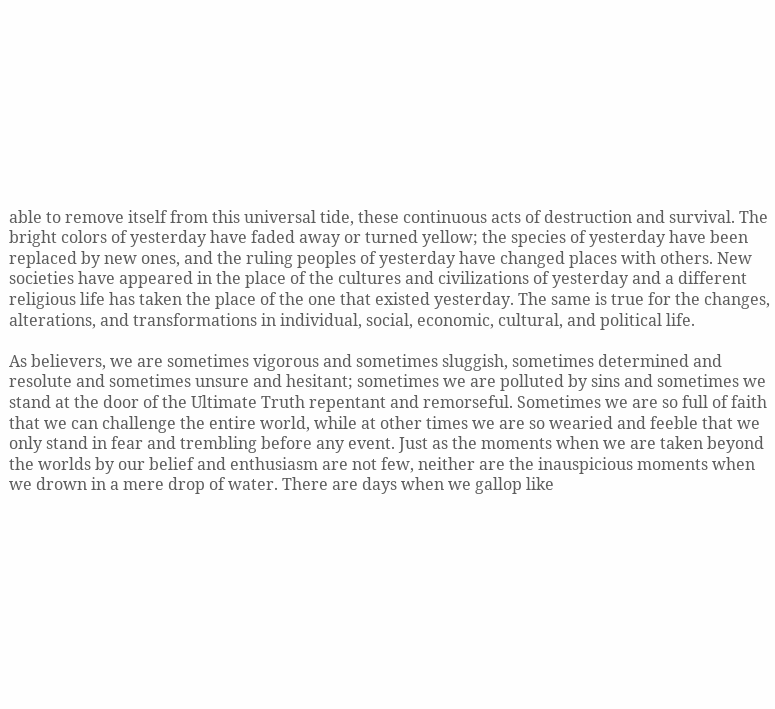able to remove itself from this universal tide, these continuous acts of destruction and survival. The bright colors of yesterday have faded away or turned yellow; the species of yesterday have been replaced by new ones, and the ruling peoples of yesterday have changed places with others. New societies have appeared in the place of the cultures and civilizations of yesterday and a different religious life has taken the place of the one that existed yesterday. The same is true for the changes, alterations, and transformations in individual, social, economic, cultural, and political life.

As believers, we are sometimes vigorous and sometimes sluggish, sometimes determined and resolute and sometimes unsure and hesitant; sometimes we are polluted by sins and sometimes we stand at the door of the Ultimate Truth repentant and remorseful. Sometimes we are so full of faith that we can challenge the entire world, while at other times we are so wearied and feeble that we only stand in fear and trembling before any event. Just as the moments when we are taken beyond the worlds by our belief and enthusiasm are not few, neither are the inauspicious moments when we drown in a mere drop of water. There are days when we gallop like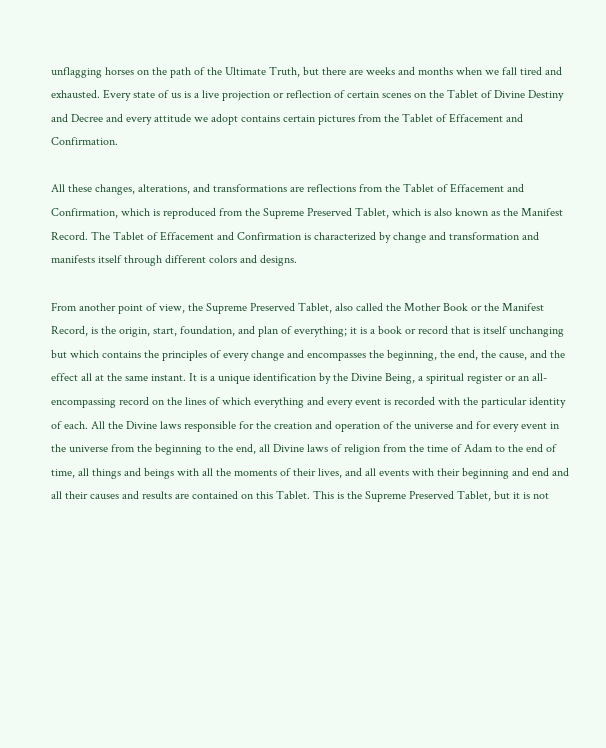unflagging horses on the path of the Ultimate Truth, but there are weeks and months when we fall tired and exhausted. Every state of us is a live projection or reflection of certain scenes on the Tablet of Divine Destiny and Decree and every attitude we adopt contains certain pictures from the Tablet of Effacement and Confirmation.

All these changes, alterations, and transformations are reflections from the Tablet of Effacement and Confirmation, which is reproduced from the Supreme Preserved Tablet, which is also known as the Manifest Record. The Tablet of Effacement and Confirmation is characterized by change and transformation and manifests itself through different colors and designs.

From another point of view, the Supreme Preserved Tablet, also called the Mother Book or the Manifest Record, is the origin, start, foundation, and plan of everything; it is a book or record that is itself unchanging but which contains the principles of every change and encompasses the beginning, the end, the cause, and the effect all at the same instant. It is a unique identification by the Divine Being, a spiritual register or an all-encompassing record on the lines of which everything and every event is recorded with the particular identity of each. All the Divine laws responsible for the creation and operation of the universe and for every event in the universe from the beginning to the end, all Divine laws of religion from the time of Adam to the end of time, all things and beings with all the moments of their lives, and all events with their beginning and end and all their causes and results are contained on this Tablet. This is the Supreme Preserved Tablet, but it is not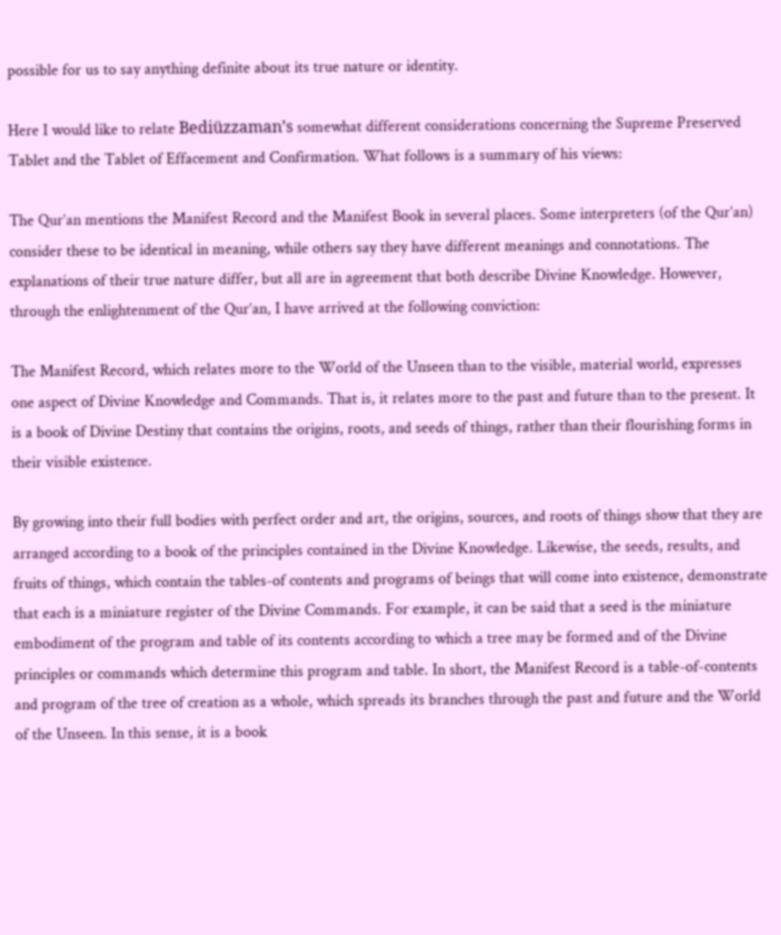possible for us to say anything definite about its true nature or identity.

Here I would like to relate Bediüzzaman’s somewhat different considerations concerning the Supreme Preserved Tablet and the Tablet of Effacement and Confirmation. What follows is a summary of his views:

The Qur’an mentions the Manifest Record and the Manifest Book in several places. Some interpreters (of the Qur’an) consider these to be identical in meaning, while others say they have different meanings and connotations. The explanations of their true nature differ, but all are in agreement that both describe Divine Knowledge. However, through the enlightenment of the Qur’an, I have arrived at the following conviction:

The Manifest Record, which relates more to the World of the Unseen than to the visible, material world, expresses one aspect of Divine Knowledge and Commands. That is, it relates more to the past and future than to the present. It is a book of Divine Destiny that contains the origins, roots, and seeds of things, rather than their flourishing forms in their visible existence.

By growing into their full bodies with perfect order and art, the origins, sources, and roots of things show that they are arranged according to a book of the principles contained in the Divine Knowledge. Likewise, the seeds, results, and fruits of things, which contain the tables-of contents and programs of beings that will come into existence, demonstrate that each is a miniature register of the Divine Commands. For example, it can be said that a seed is the miniature embodiment of the program and table of its contents according to which a tree may be formed and of the Divine principles or commands which determine this program and table. In short, the Manifest Record is a table-of-contents and program of the tree of creation as a whole, which spreads its branches through the past and future and the World of the Unseen. In this sense, it is a book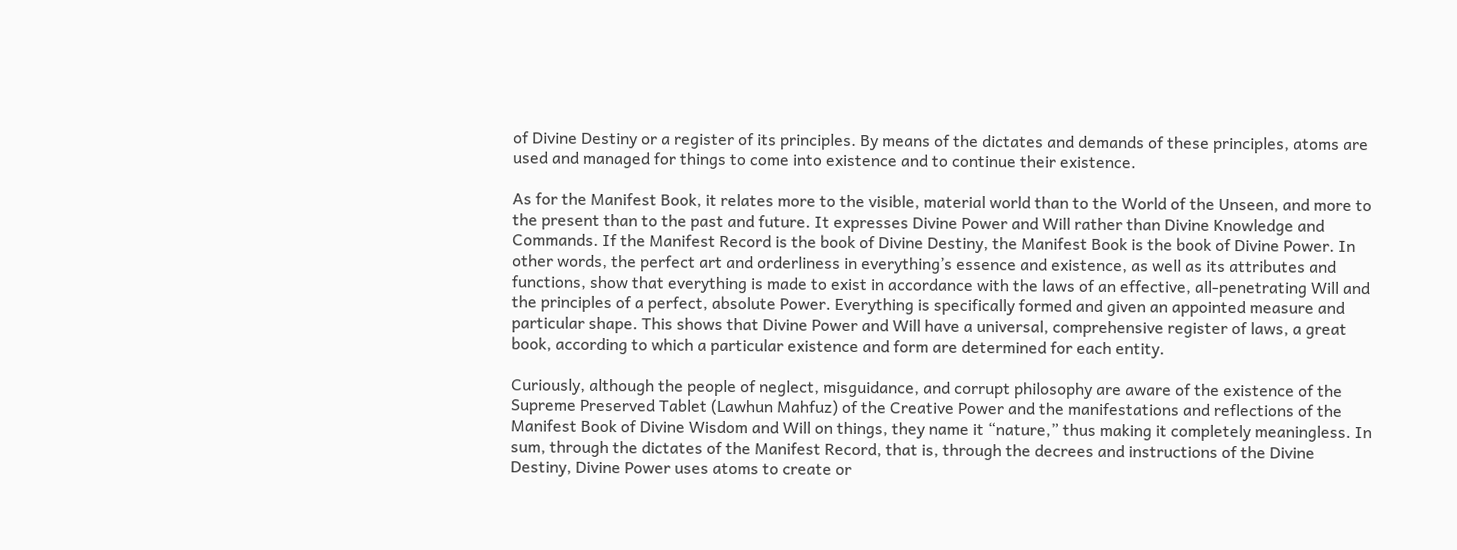of Divine Destiny or a register of its principles. By means of the dictates and demands of these principles, atoms are used and managed for things to come into existence and to continue their existence.

As for the Manifest Book, it relates more to the visible, material world than to the World of the Unseen, and more to the present than to the past and future. It expresses Divine Power and Will rather than Divine Knowledge and Commands. If the Manifest Record is the book of Divine Destiny, the Manifest Book is the book of Divine Power. In other words, the perfect art and orderliness in everything’s essence and existence, as well as its attributes and functions, show that everything is made to exist in accordance with the laws of an effective, all-penetrating Will and the principles of a perfect, absolute Power. Everything is specifically formed and given an appointed measure and particular shape. This shows that Divine Power and Will have a universal, comprehensive register of laws, a great book, according to which a particular existence and form are determined for each entity.

Curiously, although the people of neglect, misguidance, and corrupt philosophy are aware of the existence of the Supreme Preserved Tablet (Lawhun Mahfuz) of the Creative Power and the manifestations and reflections of the Manifest Book of Divine Wisdom and Will on things, they name it “nature,” thus making it completely meaningless. In sum, through the dictates of the Manifest Record, that is, through the decrees and instructions of the Divine Destiny, Divine Power uses atoms to create or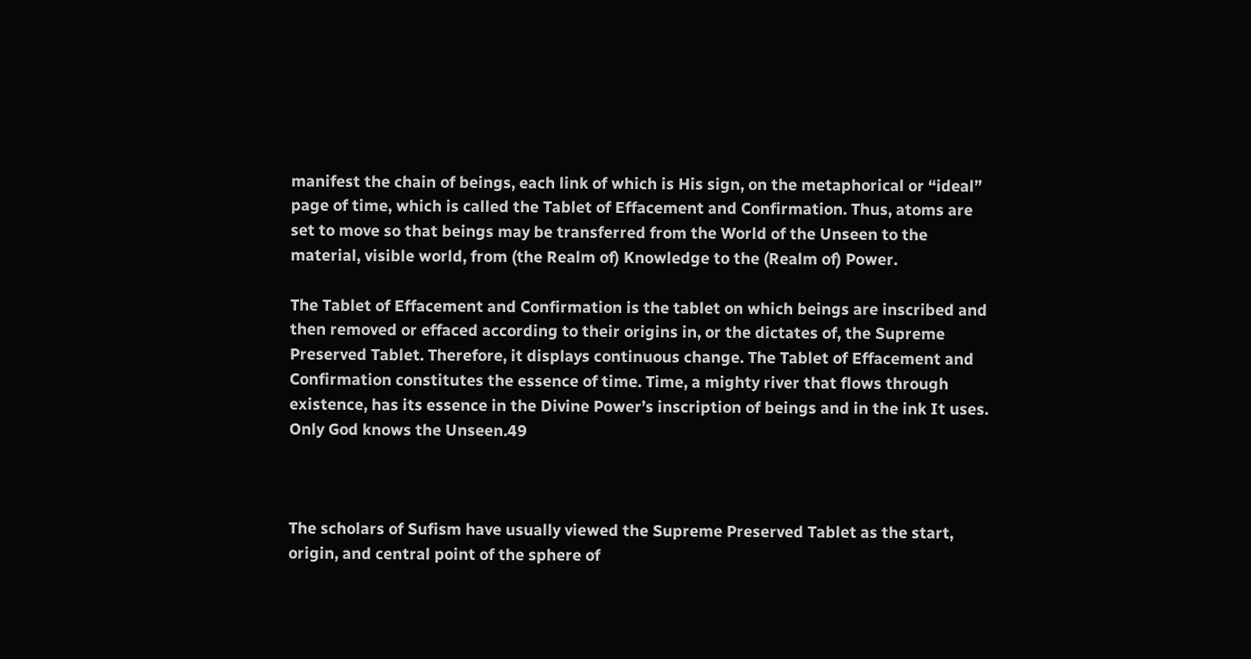manifest the chain of beings, each link of which is His sign, on the metaphorical or “ideal” page of time, which is called the Tablet of Effacement and Confirmation. Thus, atoms are set to move so that beings may be transferred from the World of the Unseen to the material, visible world, from (the Realm of) Knowledge to the (Realm of) Power.

The Tablet of Effacement and Confirmation is the tablet on which beings are inscribed and then removed or effaced according to their origins in, or the dictates of, the Supreme Preserved Tablet. Therefore, it displays continuous change. The Tablet of Effacement and Confirmation constitutes the essence of time. Time, a mighty river that flows through existence, has its essence in the Divine Power’s inscription of beings and in the ink It uses. Only God knows the Unseen.49



The scholars of Sufism have usually viewed the Supreme Preserved Tablet as the start, origin, and central point of the sphere of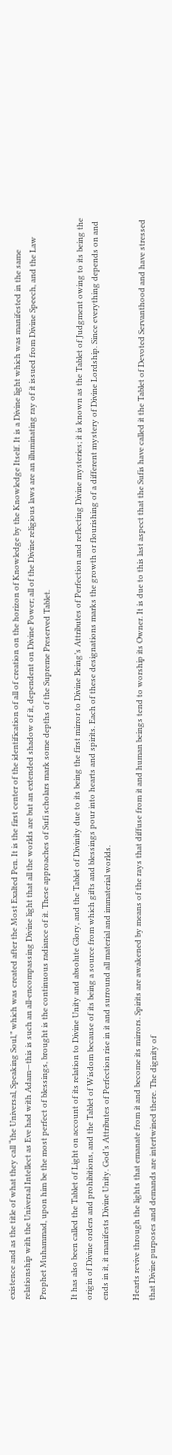existence and as the title of what they call “the Universal, Speaking Soul,” which was created after the Most Exalted Pen. It is the first center of the identification of all of creation on the horizon of Knowledge by the Knowledge Itself. It is a Divine light which was manifested in the same relationship with the Universal Intellect as Eve had with Adam—this is such an all-encompassing Divine light that all the worlds are but an extended shadow of it, dependent on Divine Power; all of the Divine religious laws are an illuminating ray of it issued from Divine Speech, and the Law Prophet Muhammad, upon him be the most perfect of blessings, brought is the continuous radiance of it. These approaches of Sufi scholars mark some depths of the Supreme Preserved Tablet.

It has also been called the Tablet of Light on account of its relation to Divine Unity and absolute Glory, and the Tablet of Divinity due to its being the first mirror to Divine Being’s Attributes of Perfection and reflecting Divine mysteries; it is known as the Tablet of Judgment owing to its being the origin of Divine orders and prohibitions, and the Tablet of Wisdom because of its being a source from which gifts and blessings pour into hearts and spirits. Each of these designations marks the growth or flourishing of a different mystery of Divine Lordship. Since everything depends on and ends in it, it manifests Divine Unity. God’s Attributes of Perfection rise in it and surround all material and immaterial worlds.

Hearts revive through the lights that emanate from it and become its mirrors. Spirits are awakened by means of the rays that diffuse from it and human beings tend to worship its Owner. It is due to this last aspect that the Sufis have called it the Tablet of Devoted Servanthood and have stressed that Divine purposes and demands are intertwined there. The dignity of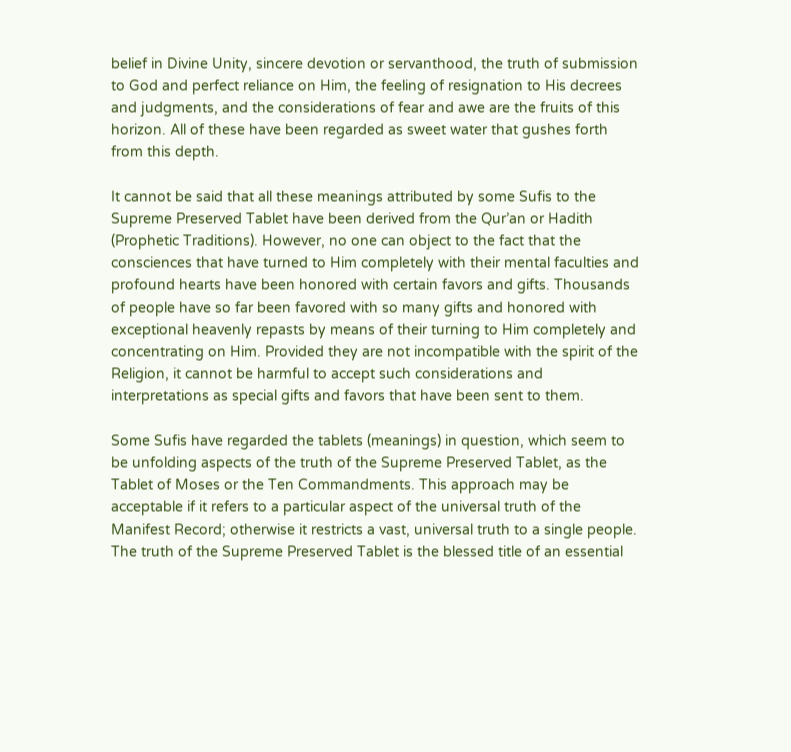belief in Divine Unity, sincere devotion or servanthood, the truth of submission to God and perfect reliance on Him, the feeling of resignation to His decrees and judgments, and the considerations of fear and awe are the fruits of this horizon. All of these have been regarded as sweet water that gushes forth from this depth.

It cannot be said that all these meanings attributed by some Sufis to the Supreme Preserved Tablet have been derived from the Qur’an or Hadith (Prophetic Traditions). However, no one can object to the fact that the consciences that have turned to Him completely with their mental faculties and profound hearts have been honored with certain favors and gifts. Thousands of people have so far been favored with so many gifts and honored with exceptional heavenly repasts by means of their turning to Him completely and concentrating on Him. Provided they are not incompatible with the spirit of the Religion, it cannot be harmful to accept such considerations and interpretations as special gifts and favors that have been sent to them.

Some Sufis have regarded the tablets (meanings) in question, which seem to be unfolding aspects of the truth of the Supreme Preserved Tablet, as the Tablet of Moses or the Ten Commandments. This approach may be acceptable if it refers to a particular aspect of the universal truth of the Manifest Record; otherwise it restricts a vast, universal truth to a single people. The truth of the Supreme Preserved Tablet is the blessed title of an essential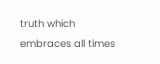truth which embraces all times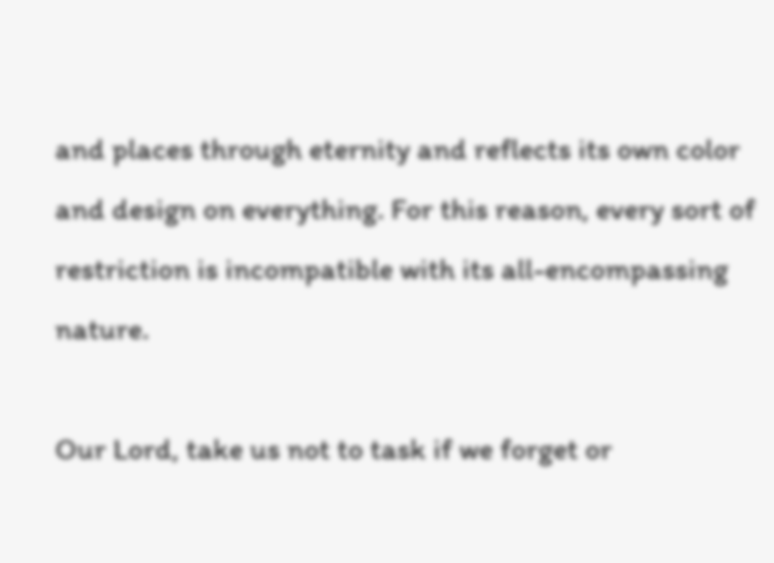and places through eternity and reflects its own color and design on everything. For this reason, every sort of restriction is incompatible with its all-encompassing nature.

Our Lord, take us not to task if we forget or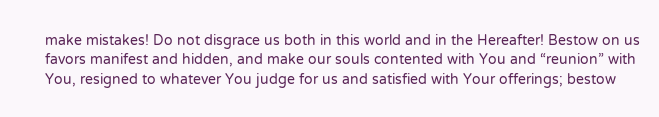make mistakes! Do not disgrace us both in this world and in the Hereafter! Bestow on us favors manifest and hidden, and make our souls contented with You and “reunion” with You, resigned to whatever You judge for us and satisfied with Your offerings; bestow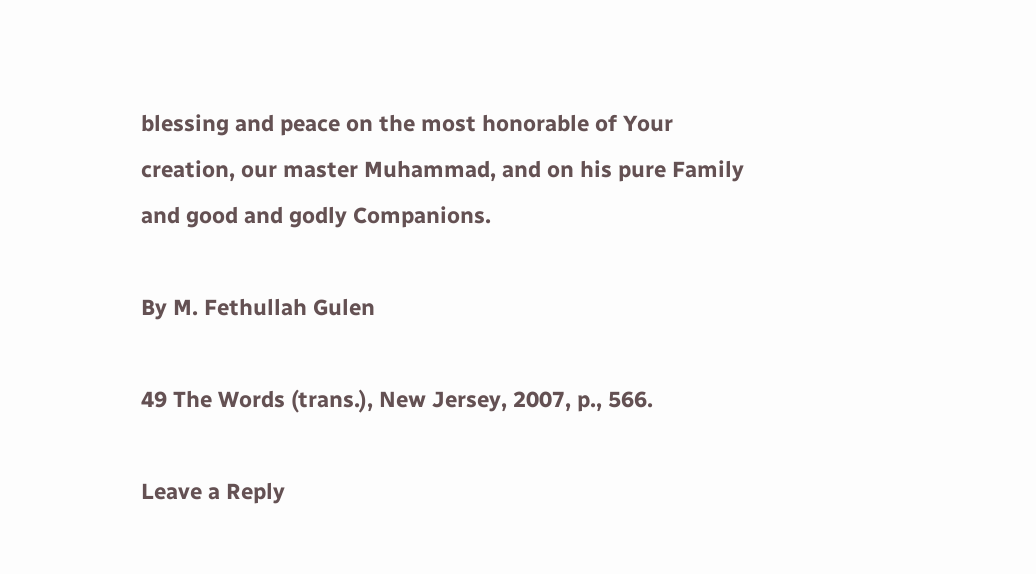blessing and peace on the most honorable of Your creation, our master Muhammad, and on his pure Family and good and godly Companions.

By M. Fethullah Gulen

49 The Words (trans.), New Jersey, 2007, p., 566.

Leave a Reply